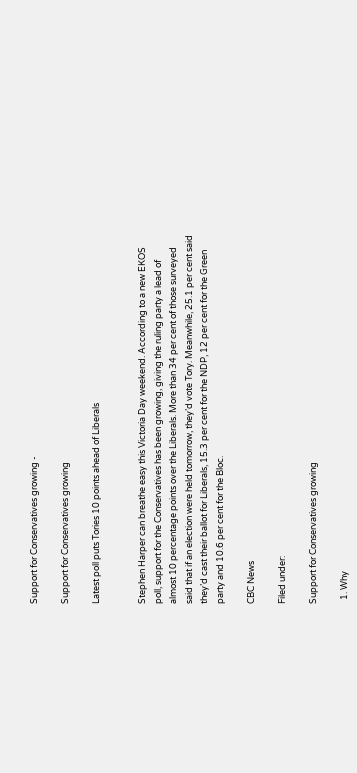Support for Conservatives growing -

Support for Conservatives growing

Latest poll puts Tories 10 points ahead of Liberals


Stephen Harper can breathe easy this Victoria Day weekend. According to a new EKOS poll, support for the Conservatives has been growing, giving the ruling party a lead of almost 10 percentage points over the Liberals. More than 34 per cent of those surveyed said that if an election were held tomorrow, they’d vote Tory. Meanwhile, 25.1 per cent said they’d cast their ballot for Liberals, 15.3 per cent for the NDP, 12 per cent for the Green party and 10.6 per cent for the Bloc.

CBC News

Filed under:

Support for Conservatives growing

  1. Why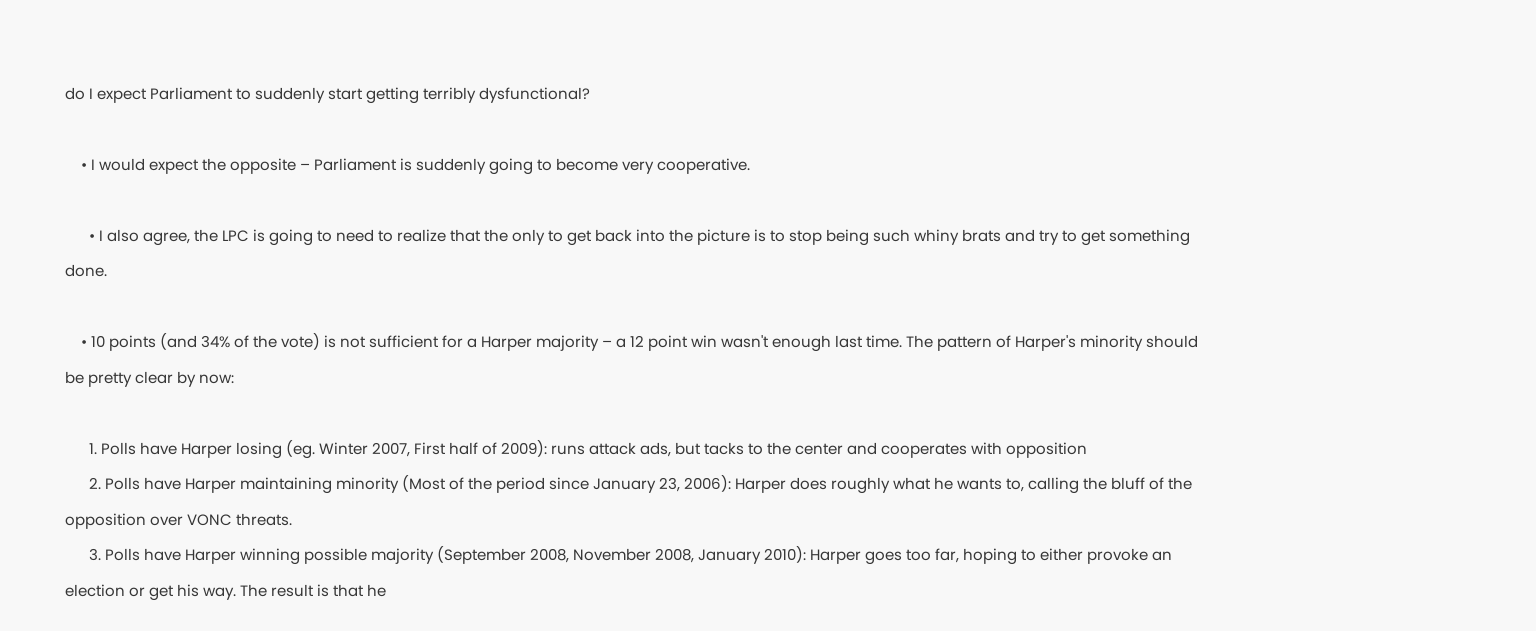do I expect Parliament to suddenly start getting terribly dysfunctional?

    • I would expect the opposite – Parliament is suddenly going to become very cooperative.

      • I also agree, the LPC is going to need to realize that the only to get back into the picture is to stop being such whiny brats and try to get something done.

    • 10 points (and 34% of the vote) is not sufficient for a Harper majority – a 12 point win wasn't enough last time. The pattern of Harper's minority should be pretty clear by now:

      1. Polls have Harper losing (eg. Winter 2007, First half of 2009): runs attack ads, but tacks to the center and cooperates with opposition
      2. Polls have Harper maintaining minority (Most of the period since January 23, 2006): Harper does roughly what he wants to, calling the bluff of the opposition over VONC threats.
      3. Polls have Harper winning possible majority (September 2008, November 2008, January 2010): Harper goes too far, hoping to either provoke an election or get his way. The result is that he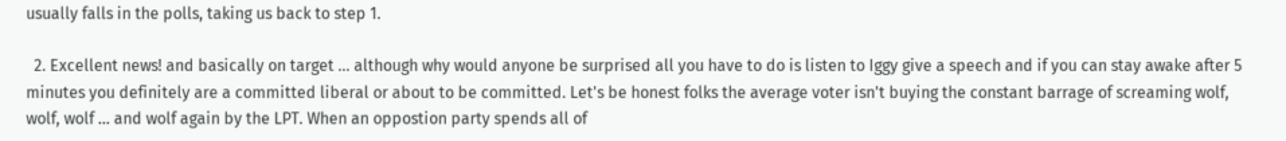usually falls in the polls, taking us back to step 1.

  2. Excellent news! and basically on target … although why would anyone be surprised all you have to do is listen to Iggy give a speech and if you can stay awake after 5 minutes you definitely are a committed liberal or about to be committed. Let's be honest folks the average voter isn't buying the constant barrage of screaming wolf, wolf, wolf … and wolf again by the LPT. When an oppostion party spends all of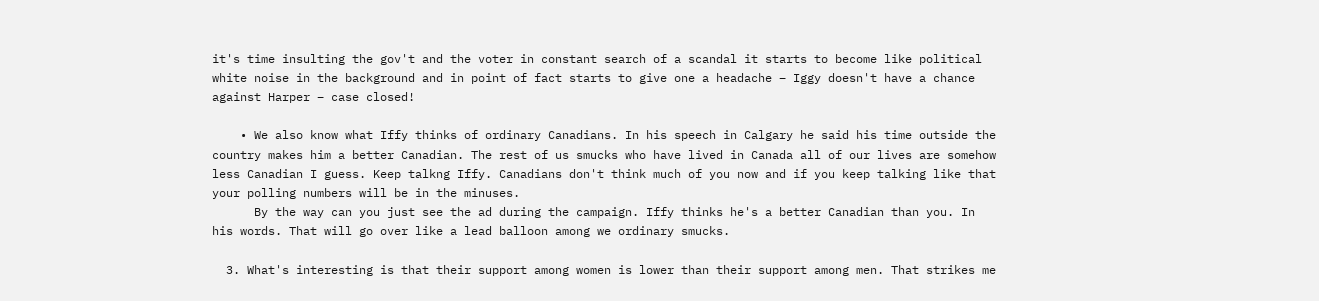it's time insulting the gov't and the voter in constant search of a scandal it starts to become like political white noise in the background and in point of fact starts to give one a headache – Iggy doesn't have a chance against Harper – case closed!

    • We also know what Iffy thinks of ordinary Canadians. In his speech in Calgary he said his time outside the country makes him a better Canadian. The rest of us smucks who have lived in Canada all of our lives are somehow less Canadian I guess. Keep talkng Iffy. Canadians don't think much of you now and if you keep talking like that your polling numbers will be in the minuses.
      By the way can you just see the ad during the campaign. Iffy thinks he's a better Canadian than you. In his words. That will go over like a lead balloon among we ordinary smucks.

  3. What's interesting is that their support among women is lower than their support among men. That strikes me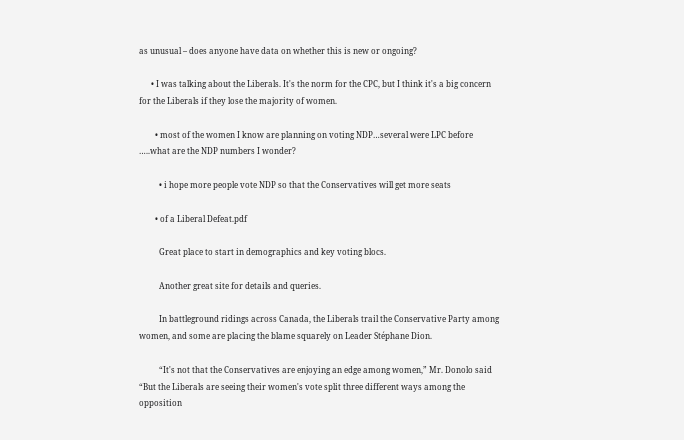as unusual – does anyone have data on whether this is new or ongoing?

      • I was talking about the Liberals. It's the norm for the CPC, but I think it's a big concern for the Liberals if they lose the majority of women.

        • most of the women I know are planning on voting NDP…several were LPC before …..what are the NDP numbers I wonder?

          • i hope more people vote NDP so that the Conservatives will get more seats

        • of a Liberal Defeat.pdf

          Great place to start in demographics and key voting blocs.

          Another great site for details and queries.

          In battleground ridings across Canada, the Liberals trail the Conservative Party among women, and some are placing the blame squarely on Leader Stéphane Dion.

          “It's not that the Conservatives are enjoying an edge among women,” Mr. Donolo said “But the Liberals are seeing their women's vote split three different ways among the opposition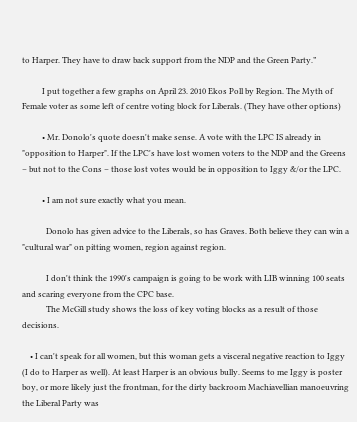to Harper. They have to draw back support from the NDP and the Green Party.”

          I put together a few graphs on April 23. 2010 Ekos Poll by Region. The Myth of Female voter as some left of centre voting block for Liberals. (They have other options)

          • Mr. Donolo's quote doesn't make sense. A vote with the LPC IS already in "opposition to Harper". If the LPC's have lost women voters to the NDP and the Greens – but not to the Cons – those lost votes would be in opposition to Iggy &/or the LPC.

          • I am not sure exactly what you mean.

            Donolo has given advice to the Liberals, so has Graves. Both believe they can win a "cultural war" on pitting women, region against region.

            I don't think the 1990's campaign is going to be work with LIB winning 100 seats and scaring everyone from the CPC base.
            The McGill study shows the loss of key voting blocks as a result of those decisions.

    • I can't speak for all women, but this woman gets a visceral negative reaction to Iggy (I do to Harper as well). At least Harper is an obvious bully. Seems to me Iggy is poster boy, or more likely just the frontman, for the dirty backroom Machiavellian manoeuvring the Liberal Party was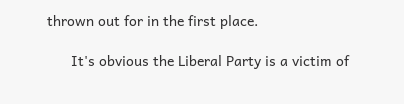thrown out for in the first place.

      It's obvious the Liberal Party is a victim of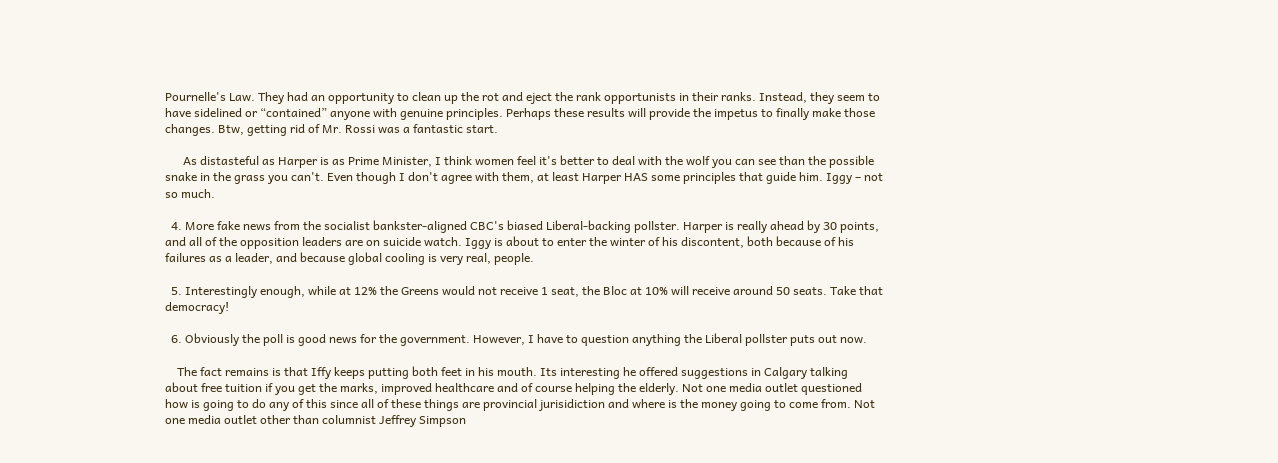Pournelle's Law. They had an opportunity to clean up the rot and eject the rank opportunists in their ranks. Instead, they seem to have sidelined or “contained” anyone with genuine principles. Perhaps these results will provide the impetus to finally make those changes. Btw, getting rid of Mr. Rossi was a fantastic start.

      As distasteful as Harper is as Prime Minister, I think women feel it's better to deal with the wolf you can see than the possible snake in the grass you can't. Even though I don't agree with them, at least Harper HAS some principles that guide him. Iggy – not so much.

  4. More fake news from the socialist bankster-aligned CBC's biased Liberal-backing pollster. Harper is really ahead by 30 points, and all of the opposition leaders are on suicide watch. Iggy is about to enter the winter of his discontent, both because of his failures as a leader, and because global cooling is very real, people.

  5. Interestingly enough, while at 12% the Greens would not receive 1 seat, the Bloc at 10% will receive around 50 seats. Take that democracy!

  6. Obviously the poll is good news for the government. However, I have to question anything the Liberal pollster puts out now.

    The fact remains is that Iffy keeps putting both feet in his mouth. Its interesting he offered suggestions in Calgary talking about free tuition if you get the marks, improved healthcare and of course helping the elderly. Not one media outlet questioned how is going to do any of this since all of these things are provincial jurisidiction and where is the money going to come from. Not one media outlet other than columnist Jeffrey Simpson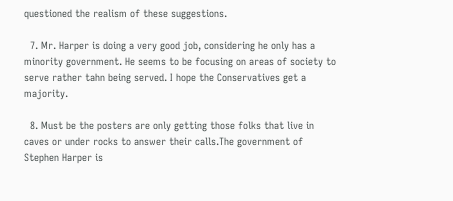questioned the realism of these suggestions.

  7. Mr. Harper is doing a very good job, considering he only has a minority government. He seems to be focusing on areas of society to serve rather tahn being served. I hope the Conservatives get a majority.

  8. Must be the posters are only getting those folks that live in caves or under rocks to answer their calls.The government of Stephen Harper is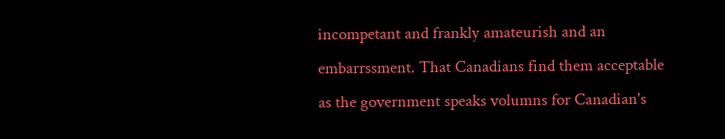incompetant and frankly amateurish and an embarrssment. That Canadians find them acceptable as the government speaks volumns for Canadian's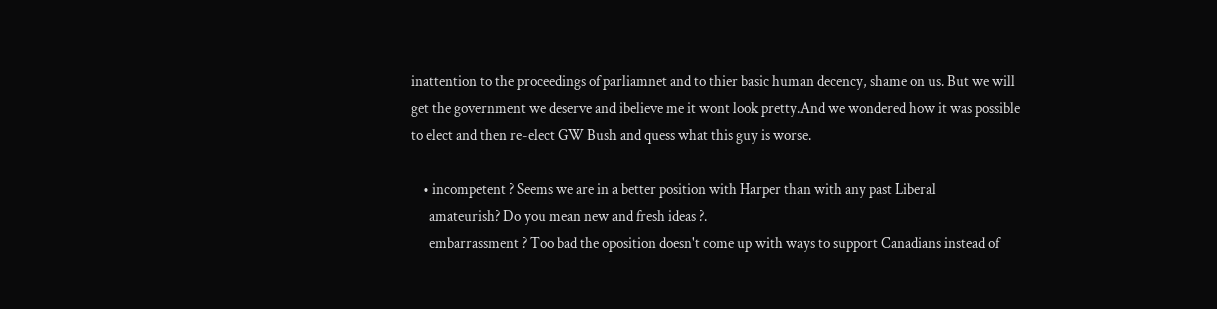inattention to the proceedings of parliamnet and to thier basic human decency, shame on us. But we will get the government we deserve and ibelieve me it wont look pretty.And we wondered how it was possible to elect and then re-elect GW Bush and quess what this guy is worse.

    • incompetent ? Seems we are in a better position with Harper than with any past Liberal
      amateurish? Do you mean new and fresh ideas ?.
      embarrassment ? Too bad the oposition doesn't come up with ways to support Canadians instead of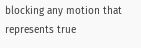blocking any motion that represents true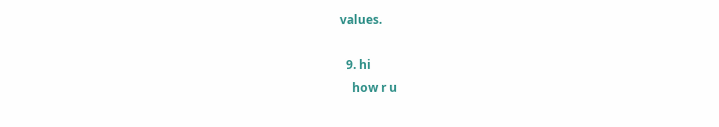values.

  9. hi
    how r u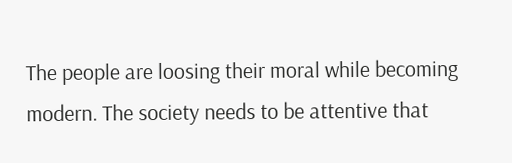The people are loosing their moral while becoming modern. The society needs to be attentive that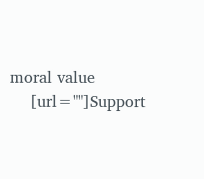moral value
    [url=""]Support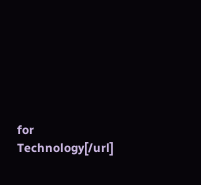for Technology[/url]